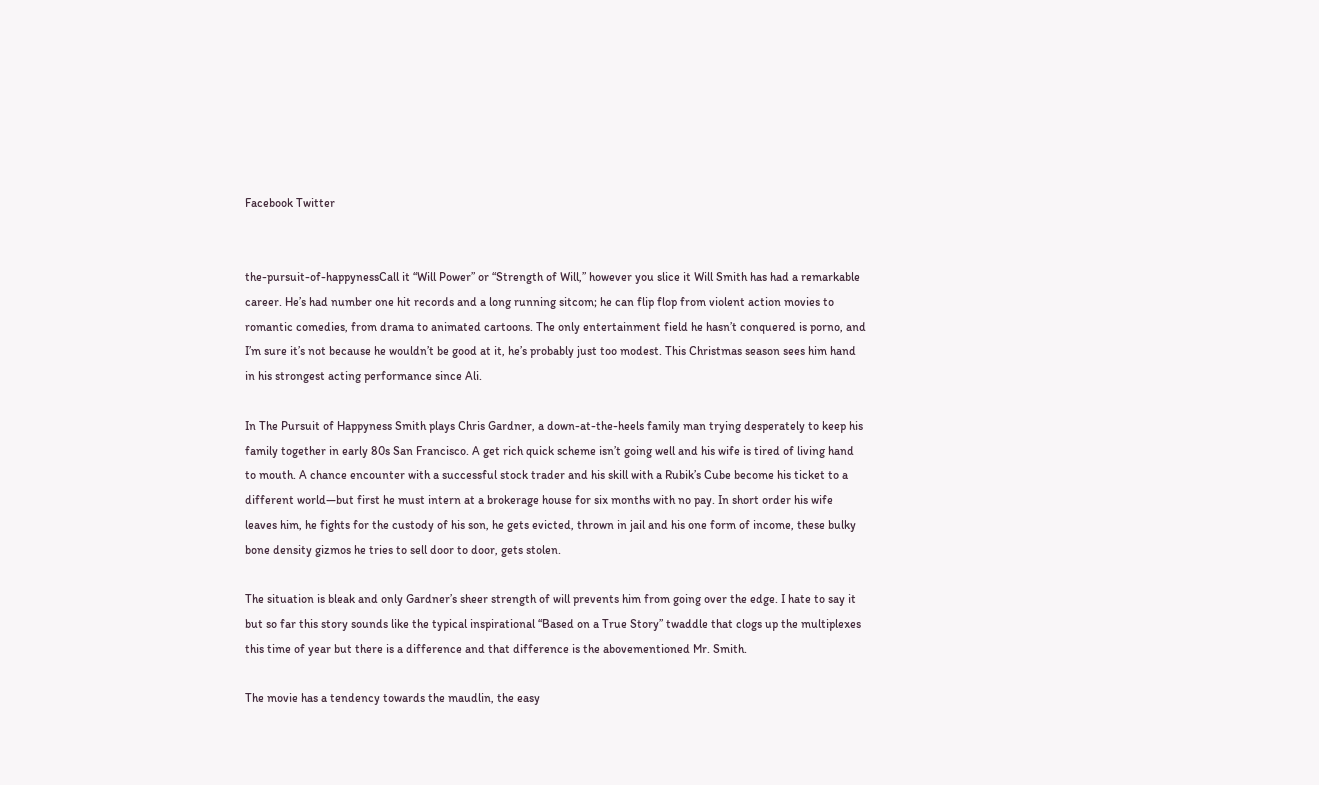Facebook Twitter


the-pursuit-of-happynessCall it “Will Power” or “Strength of Will,” however you slice it Will Smith has had a remarkable career. He’s had number one hit records and a long running sitcom; he can flip flop from violent action movies to romantic comedies, from drama to animated cartoons. The only entertainment field he hasn’t conquered is porno, and I’m sure it’s not because he wouldn’t be good at it, he’s probably just too modest. This Christmas season sees him hand in his strongest acting performance since Ali.

In The Pursuit of Happyness Smith plays Chris Gardner, a down-at-the-heels family man trying desperately to keep his family together in early 80s San Francisco. A get rich quick scheme isn’t going well and his wife is tired of living hand to mouth. A chance encounter with a successful stock trader and his skill with a Rubik’s Cube become his ticket to a different world—but first he must intern at a brokerage house for six months with no pay. In short order his wife leaves him, he fights for the custody of his son, he gets evicted, thrown in jail and his one form of income, these bulky bone density gizmos he tries to sell door to door, gets stolen.

The situation is bleak and only Gardner’s sheer strength of will prevents him from going over the edge. I hate to say it but so far this story sounds like the typical inspirational “Based on a True Story” twaddle that clogs up the multiplexes this time of year but there is a difference and that difference is the abovementioned Mr. Smith.

The movie has a tendency towards the maudlin, the easy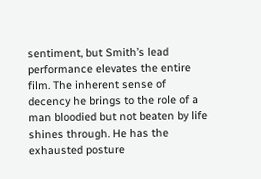sentiment, but Smith’s lead performance elevates the entire film. The inherent sense of decency he brings to the role of a man bloodied but not beaten by life shines through. He has the exhausted posture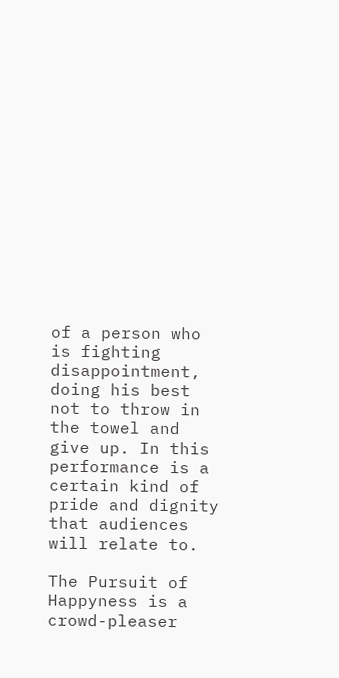of a person who is fighting disappointment, doing his best not to throw in the towel and give up. In this performance is a certain kind of pride and dignity that audiences will relate to.

The Pursuit of Happyness is a crowd-pleaser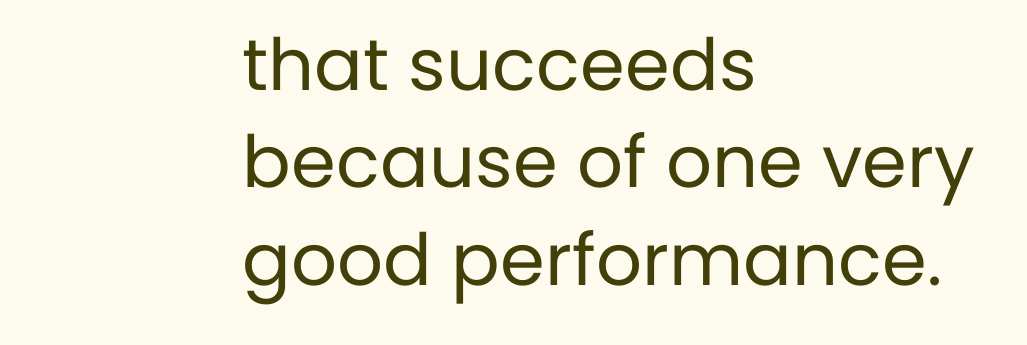that succeeds because of one very good performance.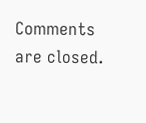Comments are closed.